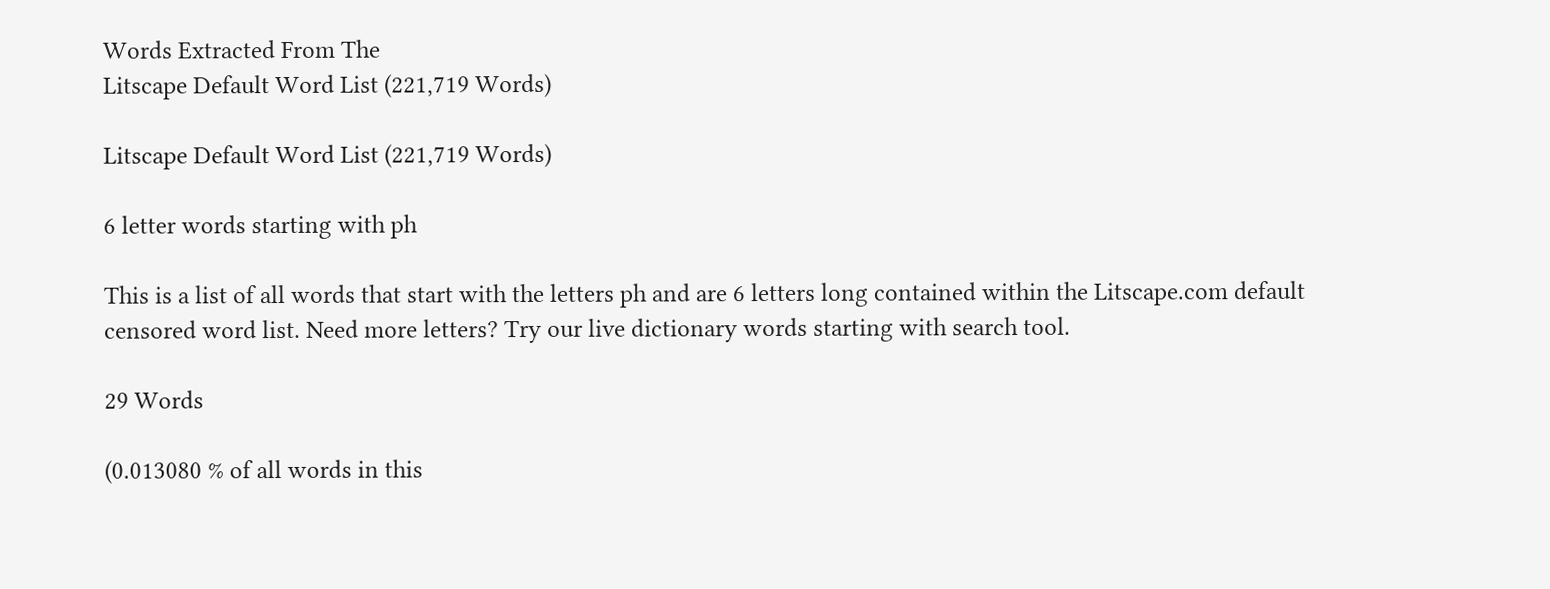Words Extracted From The
Litscape Default Word List (221,719 Words)

Litscape Default Word List (221,719 Words)

6 letter words starting with ph

This is a list of all words that start with the letters ph and are 6 letters long contained within the Litscape.com default censored word list. Need more letters? Try our live dictionary words starting with search tool.

29 Words

(0.013080 % of all words in this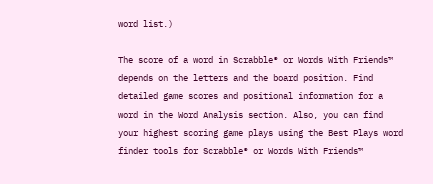word list.)

The score of a word in Scrabble® or Words With Friends™ depends on the letters and the board position. Find detailed game scores and positional information for a word in the Word Analysis section. Also, you can find your highest scoring game plays using the Best Plays word finder tools for Scrabble® or Words With Friends™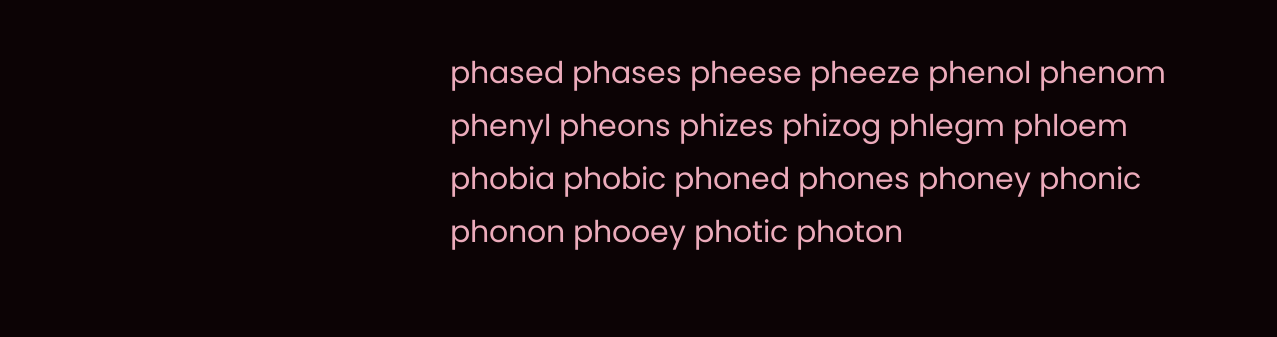phased phases pheese pheeze phenol phenom phenyl pheons phizes phizog phlegm phloem phobia phobic phoned phones phoney phonic phonon phooey photic photon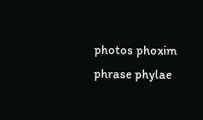photos phoxim phrase phylae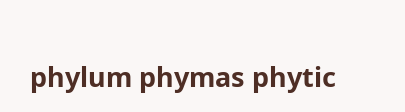phylum phymas phytic